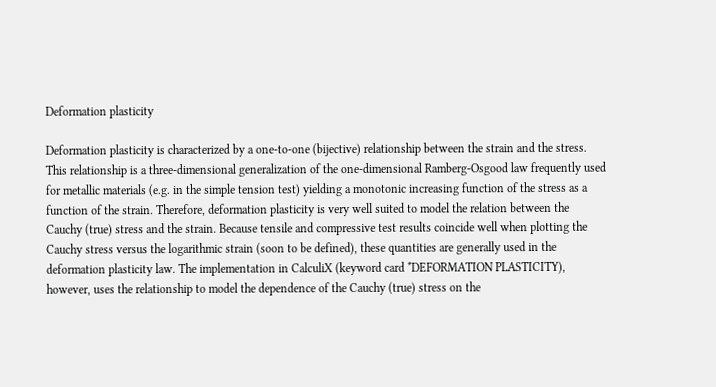Deformation plasticity

Deformation plasticity is characterized by a one-to-one (bijective) relationship between the strain and the stress. This relationship is a three-dimensional generalization of the one-dimensional Ramberg-Osgood law frequently used for metallic materials (e.g. in the simple tension test) yielding a monotonic increasing function of the stress as a function of the strain. Therefore, deformation plasticity is very well suited to model the relation between the Cauchy (true) stress and the strain. Because tensile and compressive test results coincide well when plotting the Cauchy stress versus the logarithmic strain (soon to be defined), these quantities are generally used in the deformation plasticity law. The implementation in CalculiX (keyword card *DEFORMATION PLASTICITY), however, uses the relationship to model the dependence of the Cauchy (true) stress on the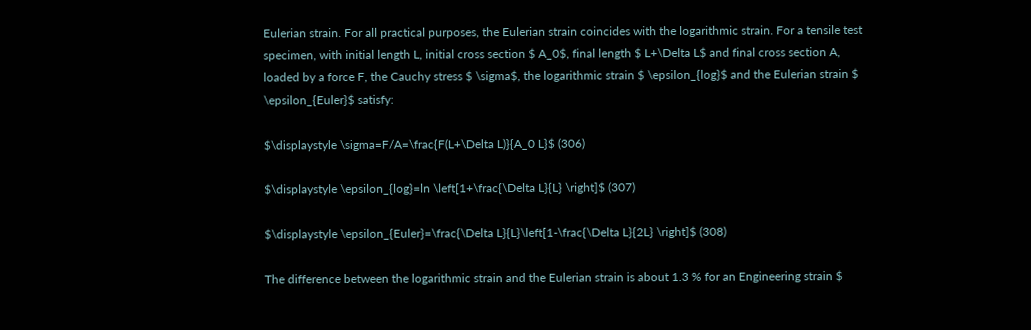Eulerian strain. For all practical purposes, the Eulerian strain coincides with the logarithmic strain. For a tensile test specimen, with initial length L, initial cross section $ A_0$, final length $ L+\Delta L$ and final cross section A, loaded by a force F, the Cauchy stress $ \sigma$, the logarithmic strain $ \epsilon_{log}$ and the Eulerian strain $ \epsilon_{Euler}$ satisfy:

$\displaystyle \sigma=F/A=\frac{F(L+\Delta L)}{A_0 L}$ (306)

$\displaystyle \epsilon_{log}=ln \left[1+\frac{\Delta L}{L} \right]$ (307)

$\displaystyle \epsilon_{Euler}=\frac{\Delta L}{L}\left[1-\frac{\Delta L}{2L} \right]$ (308)

The difference between the logarithmic strain and the Eulerian strain is about 1.3 % for an Engineering strain $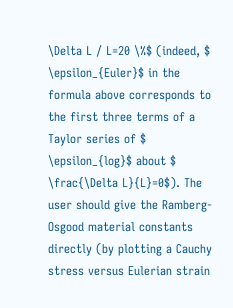\Delta L / L=20 \%$ (indeed, $ \epsilon_{Euler}$ in the formula above corresponds to the first three terms of a Taylor series of $ \epsilon_{log}$ about $ \frac{\Delta L}{L}=0$). The user should give the Ramberg-Osgood material constants directly (by plotting a Cauchy stress versus Eulerian strain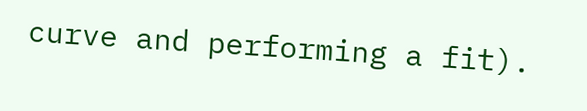curve and performing a fit).